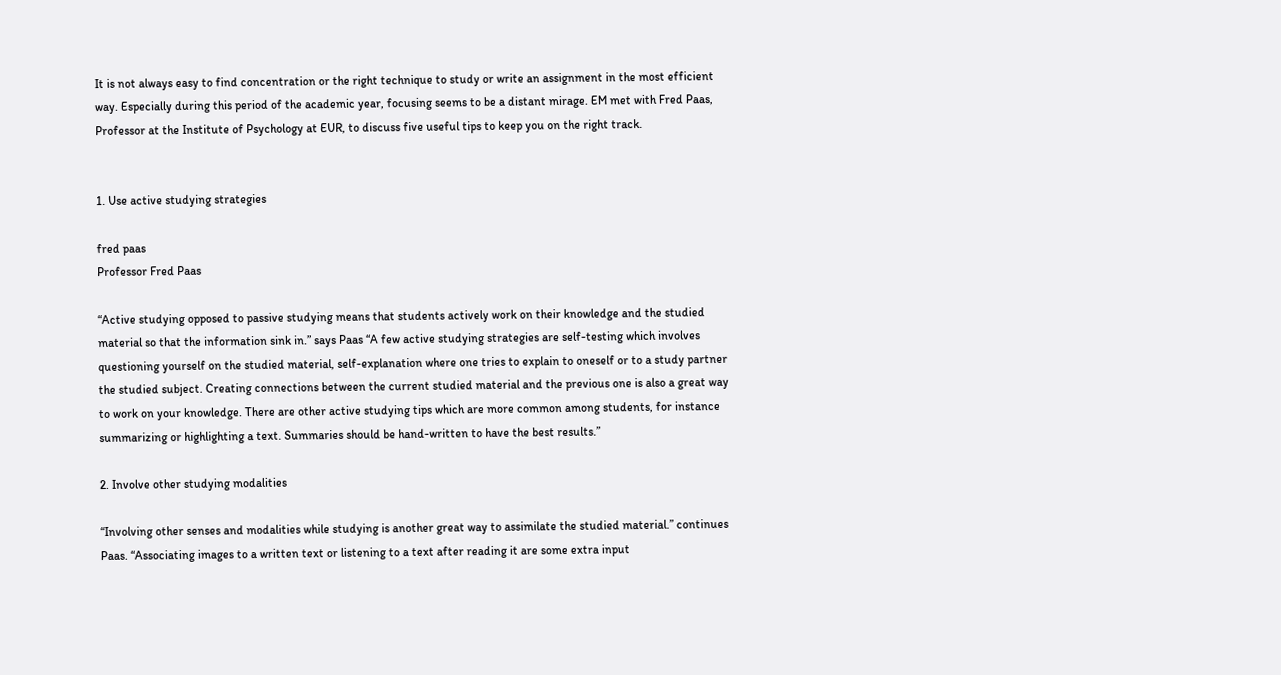It is not always easy to find concentration or the right technique to study or write an assignment in the most efficient way. Especially during this period of the academic year, focusing seems to be a distant mirage. EM met with Fred Paas, Professor at the Institute of Psychology at EUR, to discuss five useful tips to keep you on the right track.


1. Use active studying strategies

fred paas
Professor Fred Paas

“Active studying opposed to passive studying means that students actively work on their knowledge and the studied material so that the information sink in.” says Paas “A few active studying strategies are self-testing which involves questioning yourself on the studied material, self-explanation where one tries to explain to oneself or to a study partner the studied subject. Creating connections between the current studied material and the previous one is also a great way to work on your knowledge. There are other active studying tips which are more common among students, for instance summarizing or highlighting a text. Summaries should be hand-written to have the best results.”

2. Involve other studying modalities

“Involving other senses and modalities while studying is another great way to assimilate the studied material.” continues Paas. “Associating images to a written text or listening to a text after reading it are some extra input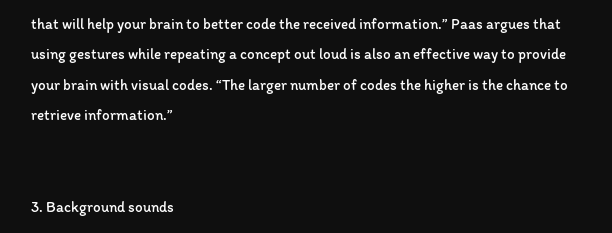that will help your brain to better code the received information.” Paas argues that using gestures while repeating a concept out loud is also an effective way to provide your brain with visual codes. “The larger number of codes the higher is the chance to retrieve information.”


3. Background sounds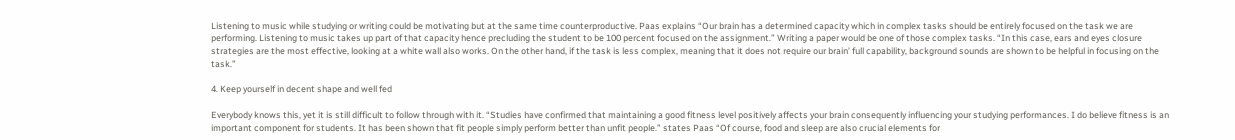Listening to music while studying or writing could be motivating but at the same time counterproductive. Paas explains “Our brain has a determined capacity which in complex tasks should be entirely focused on the task we are performing. Listening to music takes up part of that capacity hence precluding the student to be 100 percent focused on the assignment.” Writing a paper would be one of those complex tasks. “In this case, ears and eyes closure strategies are the most effective, looking at a white wall also works. On the other hand, if the task is less complex, meaning that it does not require our brain’ full capability, background sounds are shown to be helpful in focusing on the task.”

4. Keep yourself in decent shape and well fed

Everybody knows this, yet it is still difficult to follow through with it. “Studies have confirmed that maintaining a good fitness level positively affects your brain consequently influencing your studying performances. I do believe fitness is an important component for students. It has been shown that fit people simply perform better than unfit people.” states Paas “Of course, food and sleep are also crucial elements for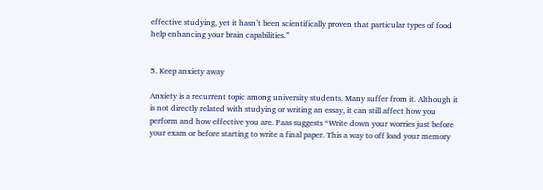effective studying, yet it hasn’t been scientifically proven that particular types of food help enhancing your brain capabilities.”


5. Keep anxiety away

Anxiety is a recurrent topic among university students. Many suffer from it. Although it is not directly related with studying or writing an essay, it can still affect how you perform and how effective you are. Paas suggests “Write down your worries just before your exam or before starting to write a final paper. This a way to off load your memory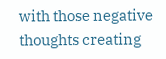with those negative thoughts creating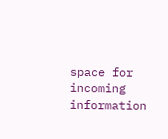space for incoming information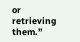or retrieving them.”